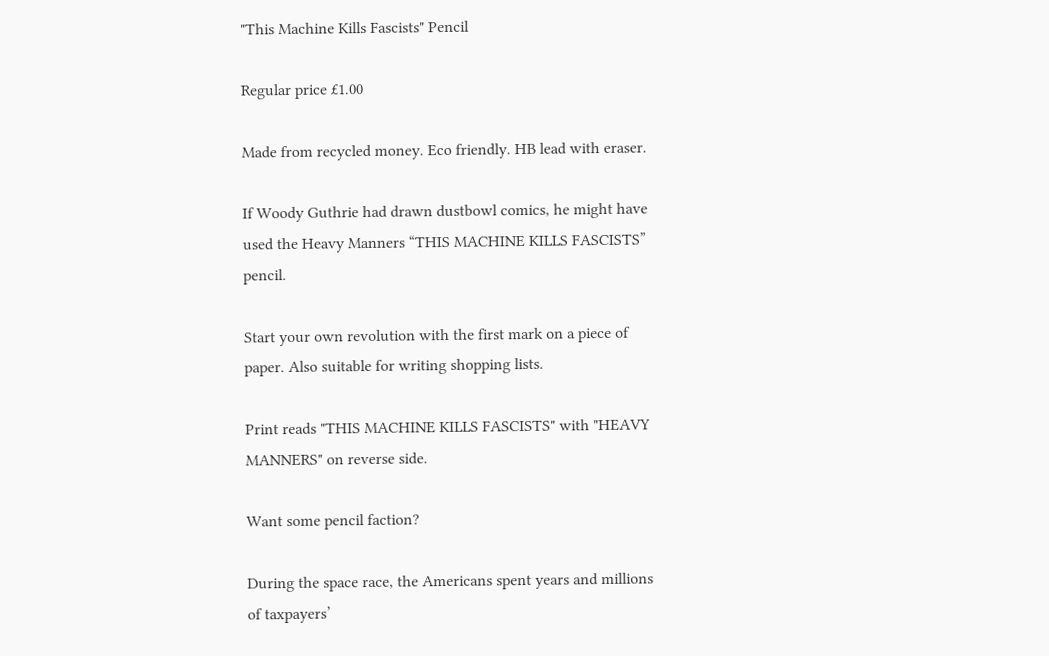"This Machine Kills Fascists" Pencil

Regular price £1.00

Made from recycled money. Eco friendly. HB lead with eraser.

If Woody Guthrie had drawn dustbowl comics, he might have used the Heavy Manners “THIS MACHINE KILLS FASCISTS” pencil.

Start your own revolution with the first mark on a piece of paper. Also suitable for writing shopping lists.

Print reads "THIS MACHINE KILLS FASCISTS" with "HEAVY MANNERS" on reverse side.

Want some pencil faction?

During the space race, the Americans spent years and millions of taxpayers’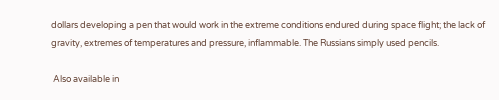dollars developing a pen that would work in the extreme conditions endured during space flight; the lack of gravity, extremes of temperatures and pressure, inflammable. The Russians simply used pencils.

 Also available in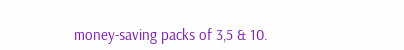money-saving packs of 3,5 & 10.